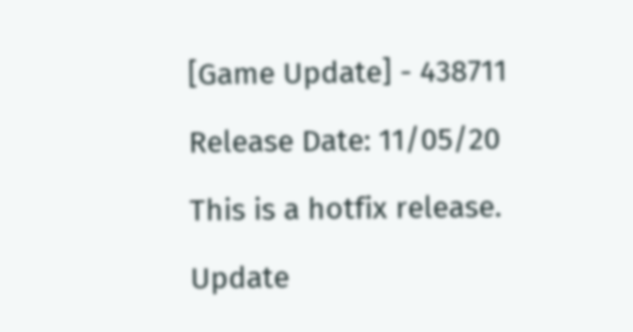[Game Update] - 438711

Release Date: 11/05/20

This is a hotfix release.

Update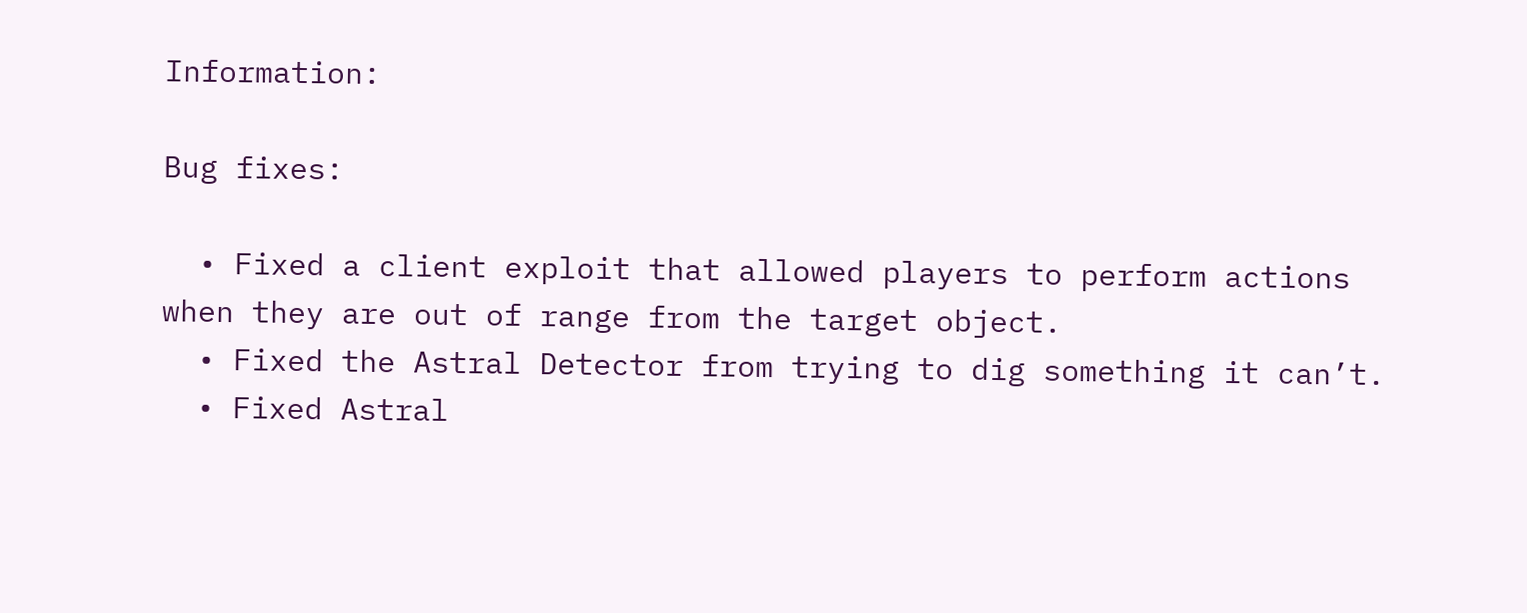Information:

Bug fixes:

  • Fixed a client exploit that allowed players to perform actions when they are out of range from the target object.
  • Fixed the Astral Detector from trying to dig something it can’t.
  • Fixed Astral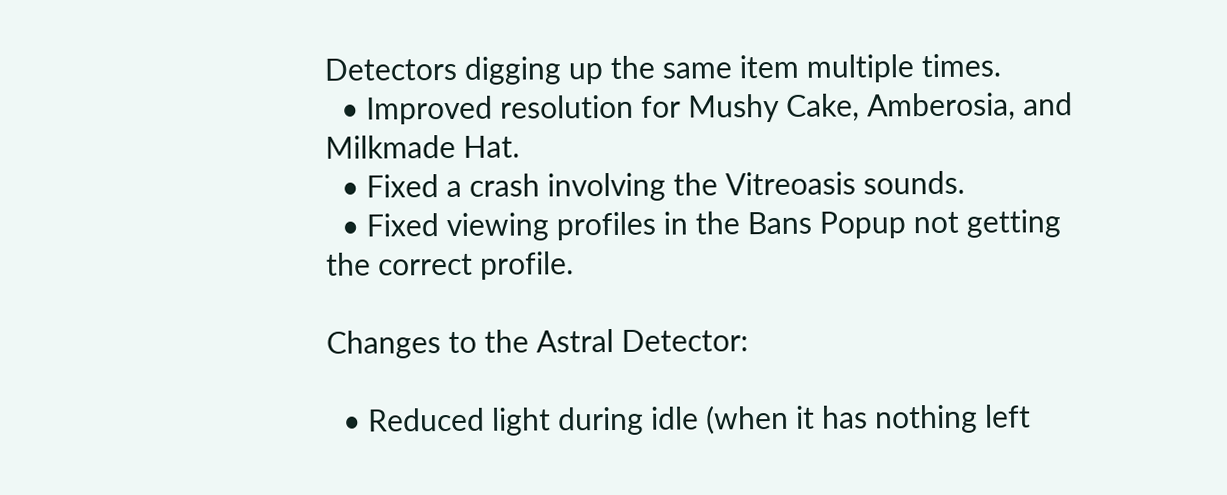Detectors digging up the same item multiple times.
  • Improved resolution for Mushy Cake, Amberosia, and Milkmade Hat.
  • Fixed a crash involving the Vitreoasis sounds.
  • Fixed viewing profiles in the Bans Popup not getting the correct profile.

Changes to the Astral Detector:

  • Reduced light during idle (when it has nothing left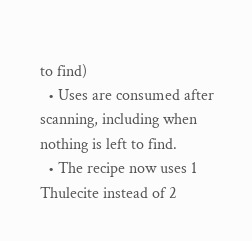to find)
  • Uses are consumed after scanning, including when nothing is left to find.
  • The recipe now uses 1 Thulecite instead of 2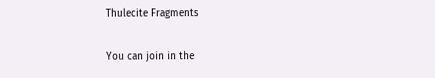Thulecite Fragments

You can join in the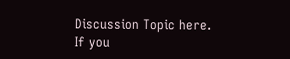Discussion Topic here.
If you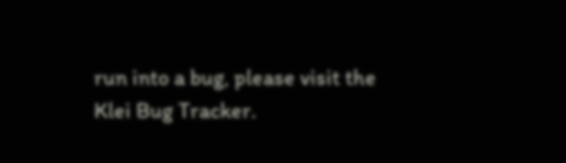run into a bug, please visit the Klei Bug Tracker.